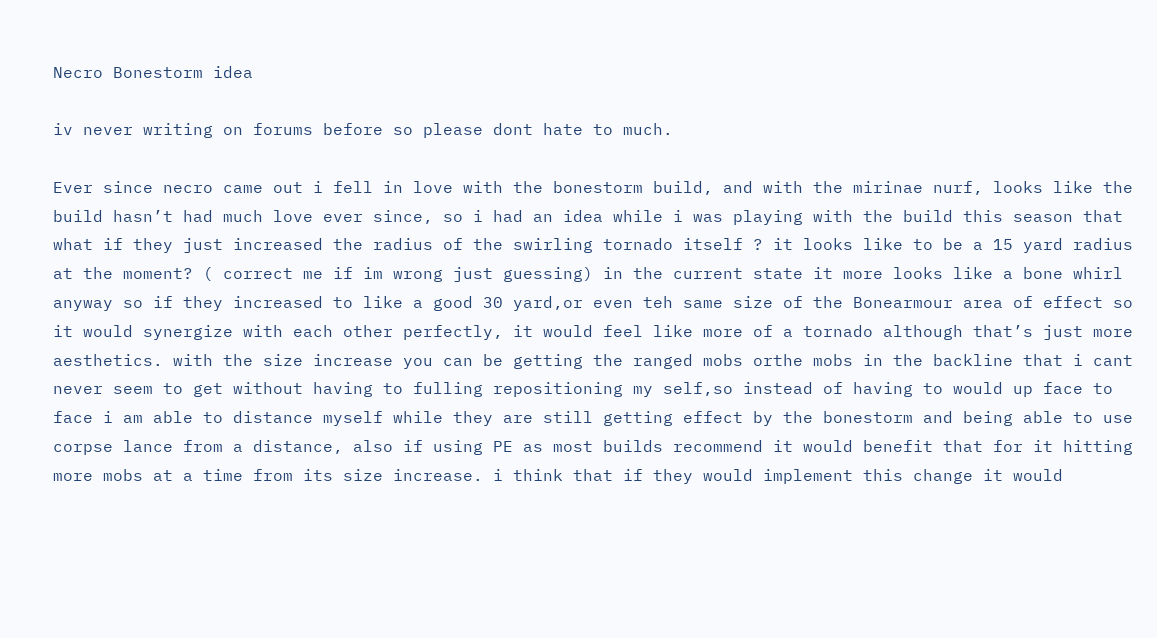Necro Bonestorm idea

iv never writing on forums before so please dont hate to much.

Ever since necro came out i fell in love with the bonestorm build, and with the mirinae nurf, looks like the build hasn’t had much love ever since, so i had an idea while i was playing with the build this season that what if they just increased the radius of the swirling tornado itself ? it looks like to be a 15 yard radius at the moment? ( correct me if im wrong just guessing) in the current state it more looks like a bone whirl anyway so if they increased to like a good 30 yard,or even teh same size of the Bonearmour area of effect so it would synergize with each other perfectly, it would feel like more of a tornado although that’s just more aesthetics. with the size increase you can be getting the ranged mobs orthe mobs in the backline that i cant never seem to get without having to fulling repositioning my self,so instead of having to would up face to face i am able to distance myself while they are still getting effect by the bonestorm and being able to use corpse lance from a distance, also if using PE as most builds recommend it would benefit that for it hitting more mobs at a time from its size increase. i think that if they would implement this change it would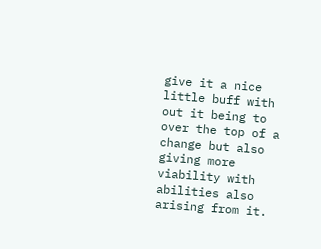give it a nice little buff with out it being to over the top of a change but also giving more viability with abilities also arising from it.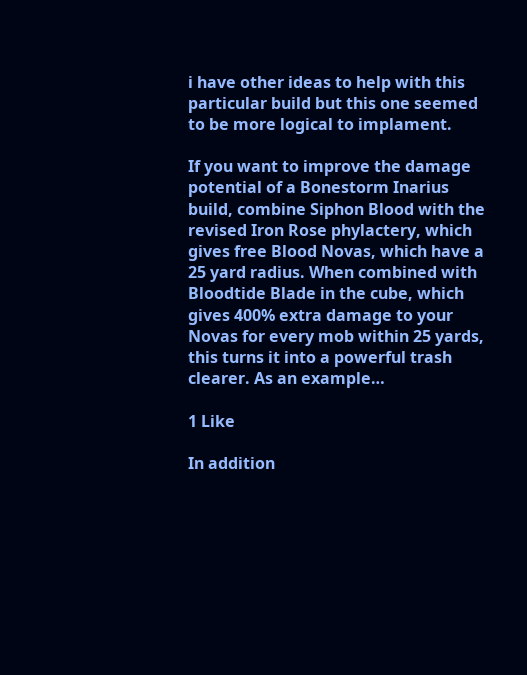i have other ideas to help with this particular build but this one seemed to be more logical to implament.

If you want to improve the damage potential of a Bonestorm Inarius build, combine Siphon Blood with the revised Iron Rose phylactery, which gives free Blood Novas, which have a 25 yard radius. When combined with Bloodtide Blade in the cube, which gives 400% extra damage to your Novas for every mob within 25 yards, this turns it into a powerful trash clearer. As an example…

1 Like

In addition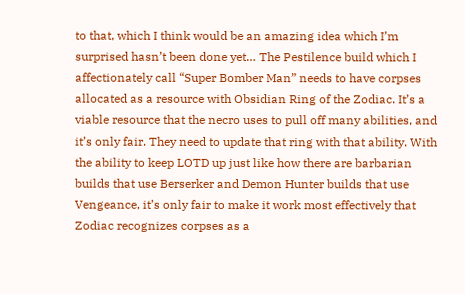to that, which I think would be an amazing idea which I’m surprised hasn’t been done yet… The Pestilence build which I affectionately call “Super Bomber Man” needs to have corpses allocated as a resource with Obsidian Ring of the Zodiac. It’s a viable resource that the necro uses to pull off many abilities, and it’s only fair. They need to update that ring with that ability. With the ability to keep LOTD up just like how there are barbarian builds that use Berserker and Demon Hunter builds that use Vengeance, it’s only fair to make it work most effectively that Zodiac recognizes corpses as a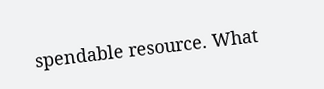spendable resource. What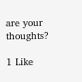are your thoughts?

1 Like